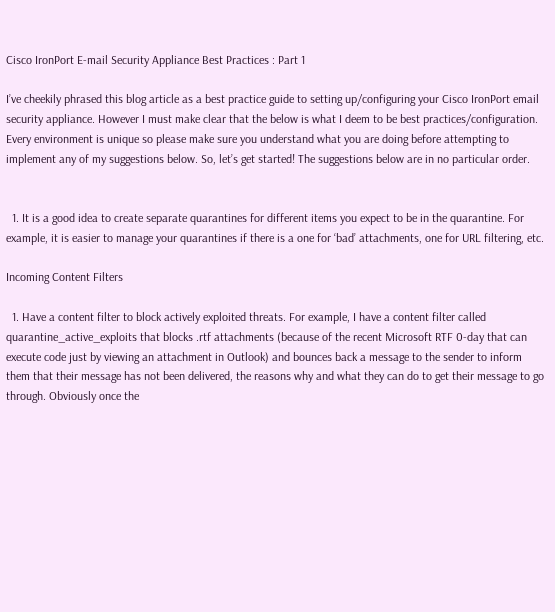Cisco IronPort E-mail Security Appliance Best Practices : Part 1

I’ve cheekily phrased this blog article as a best practice guide to setting up/configuring your Cisco IronPort email security appliance. However I must make clear that the below is what I deem to be best practices/configuration. Every environment is unique so please make sure you understand what you are doing before attempting to implement any of my suggestions below. So, let’s get started! The suggestions below are in no particular order.


  1. It is a good idea to create separate quarantines for different items you expect to be in the quarantine. For example, it is easier to manage your quarantines if there is a one for ‘bad’ attachments, one for URL filtering, etc.

Incoming Content Filters

  1. Have a content filter to block actively exploited threats. For example, I have a content filter called quarantine_active_exploits that blocks .rtf attachments (because of the recent Microsoft RTF 0-day that can execute code just by viewing an attachment in Outlook) and bounces back a message to the sender to inform them that their message has not been delivered, the reasons why and what they can do to get their message to go through. Obviously once the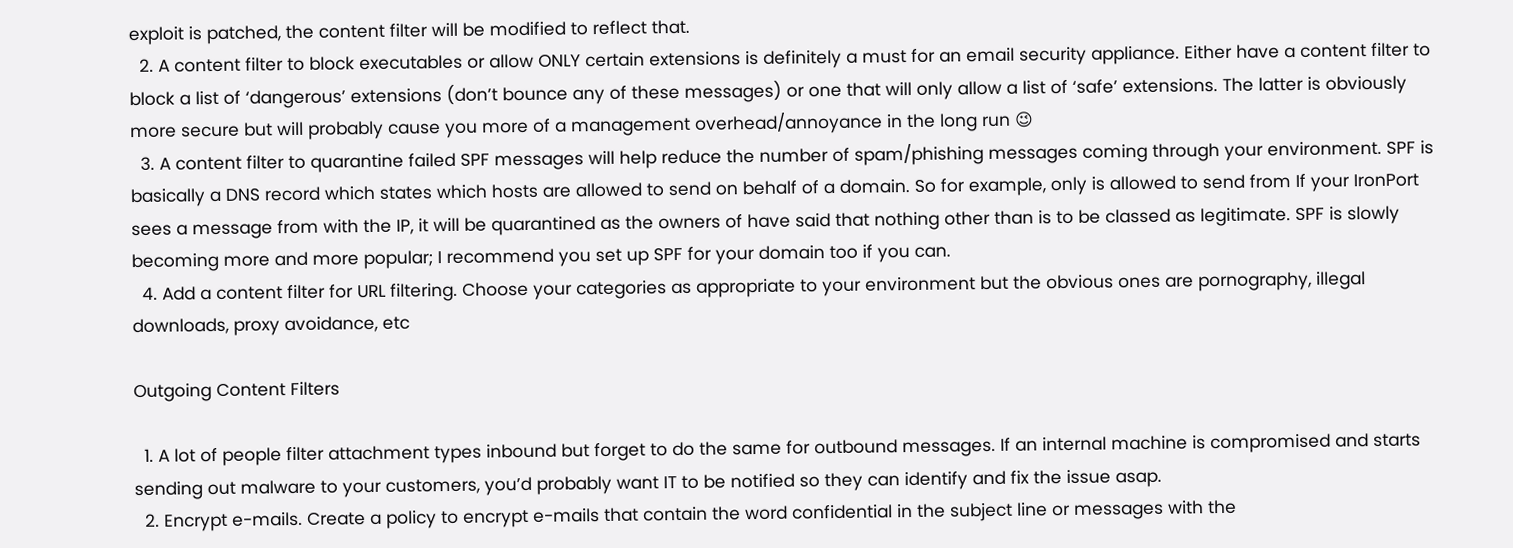exploit is patched, the content filter will be modified to reflect that.
  2. A content filter to block executables or allow ONLY certain extensions is definitely a must for an email security appliance. Either have a content filter to block a list of ‘dangerous’ extensions (don’t bounce any of these messages) or one that will only allow a list of ‘safe’ extensions. The latter is obviously more secure but will probably cause you more of a management overhead/annoyance in the long run 😉
  3. A content filter to quarantine failed SPF messages will help reduce the number of spam/phishing messages coming through your environment. SPF is basically a DNS record which states which hosts are allowed to send on behalf of a domain. So for example, only is allowed to send from If your IronPort sees a message from with the IP, it will be quarantined as the owners of have said that nothing other than is to be classed as legitimate. SPF is slowly becoming more and more popular; I recommend you set up SPF for your domain too if you can.
  4. Add a content filter for URL filtering. Choose your categories as appropriate to your environment but the obvious ones are pornography, illegal downloads, proxy avoidance, etc

Outgoing Content Filters

  1. A lot of people filter attachment types inbound but forget to do the same for outbound messages. If an internal machine is compromised and starts sending out malware to your customers, you’d probably want IT to be notified so they can identify and fix the issue asap.
  2. Encrypt e-mails. Create a policy to encrypt e-mails that contain the word confidential in the subject line or messages with the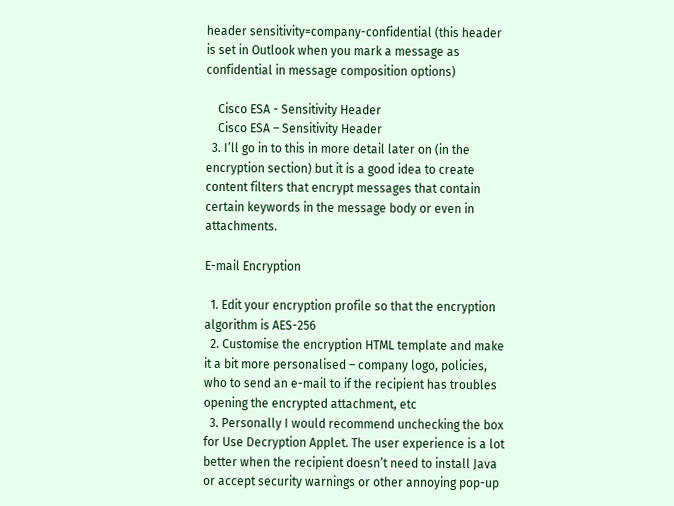header sensitivity=company-confidential (this header is set in Outlook when you mark a message as confidential in message composition options)

    Cisco ESA - Sensitivity Header
    Cisco ESA – Sensitivity Header
  3. I’ll go in to this in more detail later on (in the encryption section) but it is a good idea to create content filters that encrypt messages that contain certain keywords in the message body or even in attachments.

E-mail Encryption

  1. Edit your encryption profile so that the encryption algorithm is AES-256
  2. Customise the encryption HTML template and make it a bit more personalised – company logo, policies, who to send an e-mail to if the recipient has troubles opening the encrypted attachment, etc
  3. Personally I would recommend unchecking the box for Use Decryption Applet. The user experience is a lot better when the recipient doesn’t need to install Java or accept security warnings or other annoying pop-up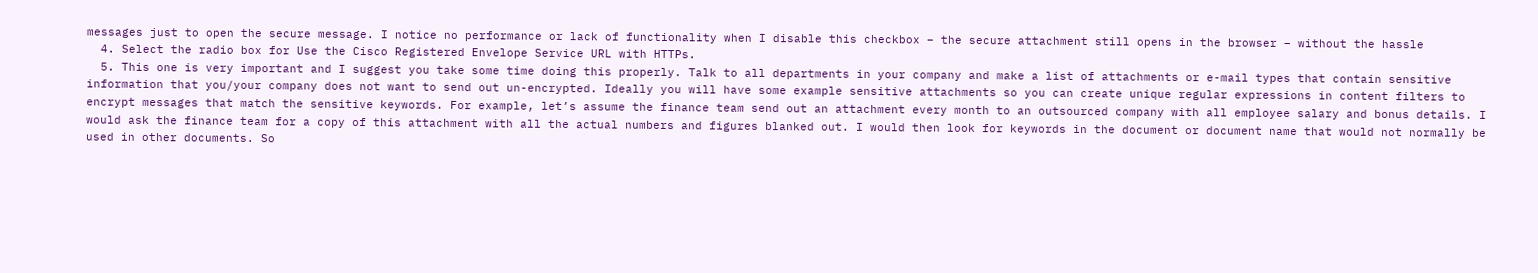messages just to open the secure message. I notice no performance or lack of functionality when I disable this checkbox – the secure attachment still opens in the browser – without the hassle
  4. Select the radio box for Use the Cisco Registered Envelope Service URL with HTTPs.
  5. This one is very important and I suggest you take some time doing this properly. Talk to all departments in your company and make a list of attachments or e-mail types that contain sensitive information that you/your company does not want to send out un-encrypted. Ideally you will have some example sensitive attachments so you can create unique regular expressions in content filters to encrypt messages that match the sensitive keywords. For example, let’s assume the finance team send out an attachment every month to an outsourced company with all employee salary and bonus details. I would ask the finance team for a copy of this attachment with all the actual numbers and figures blanked out. I would then look for keywords in the document or document name that would not normally be used in other documents. So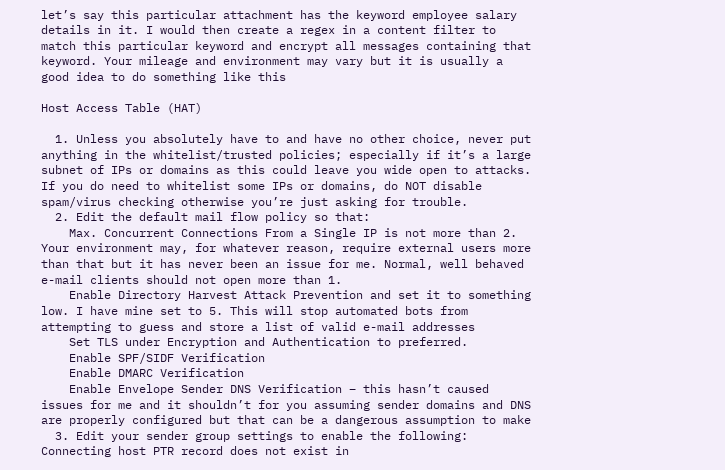let’s say this particular attachment has the keyword employee salary details in it. I would then create a regex in a content filter to match this particular keyword and encrypt all messages containing that keyword. Your mileage and environment may vary but it is usually a good idea to do something like this

Host Access Table (HAT)

  1. Unless you absolutely have to and have no other choice, never put anything in the whitelist/trusted policies; especially if it’s a large subnet of IPs or domains as this could leave you wide open to attacks. If you do need to whitelist some IPs or domains, do NOT disable spam/virus checking otherwise you’re just asking for trouble.
  2. Edit the default mail flow policy so that:
    Max. Concurrent Connections From a Single IP is not more than 2. Your environment may, for whatever reason, require external users more than that but it has never been an issue for me. Normal, well behaved e-mail clients should not open more than 1.
    Enable Directory Harvest Attack Prevention and set it to something low. I have mine set to 5. This will stop automated bots from attempting to guess and store a list of valid e-mail addresses
    Set TLS under Encryption and Authentication to preferred.
    Enable SPF/SIDF Verification
    Enable DMARC Verification
    Enable Envelope Sender DNS Verification – this hasn’t caused issues for me and it shouldn’t for you assuming sender domains and DNS are properly configured but that can be a dangerous assumption to make
  3. Edit your sender group settings to enable the following: Connecting host PTR record does not exist in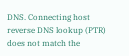DNS. Connecting host reverse DNS lookup (PTR) does not match the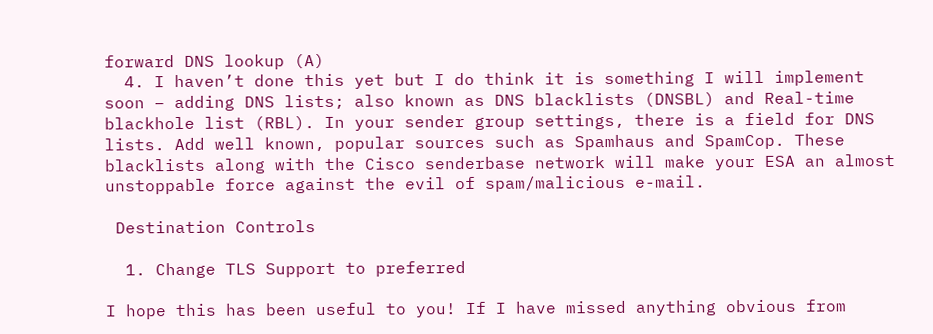forward DNS lookup (A)
  4. I haven’t done this yet but I do think it is something I will implement soon – adding DNS lists; also known as DNS blacklists (DNSBL) and Real-time blackhole list (RBL). In your sender group settings, there is a field for DNS lists. Add well known, popular sources such as Spamhaus and SpamCop. These blacklists along with the Cisco senderbase network will make your ESA an almost unstoppable force against the evil of spam/malicious e-mail.

 Destination Controls

  1. Change TLS Support to preferred

I hope this has been useful to you! If I have missed anything obvious from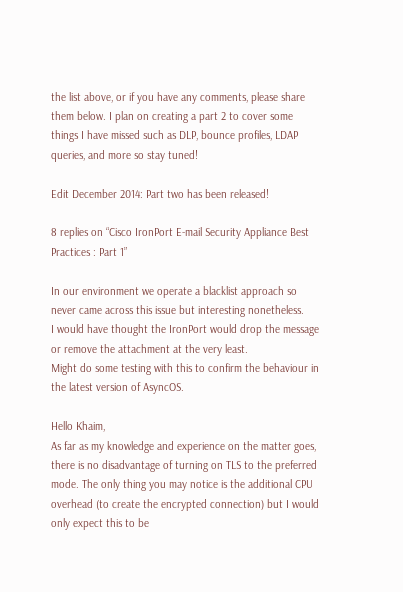the list above, or if you have any comments, please share them below. I plan on creating a part 2 to cover some things I have missed such as DLP, bounce profiles, LDAP queries, and more so stay tuned!

Edit December 2014: Part two has been released!

8 replies on “Cisco IronPort E-mail Security Appliance Best Practices : Part 1”

In our environment we operate a blacklist approach so never came across this issue but interesting nonetheless.
I would have thought the IronPort would drop the message or remove the attachment at the very least.
Might do some testing with this to confirm the behaviour in the latest version of AsyncOS.

Hello Khaim,
As far as my knowledge and experience on the matter goes, there is no disadvantage of turning on TLS to the preferred mode. The only thing you may notice is the additional CPU overhead (to create the encrypted connection) but I would only expect this to be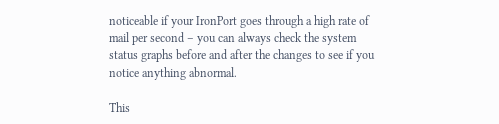noticeable if your IronPort goes through a high rate of mail per second – you can always check the system status graphs before and after the changes to see if you notice anything abnormal.

This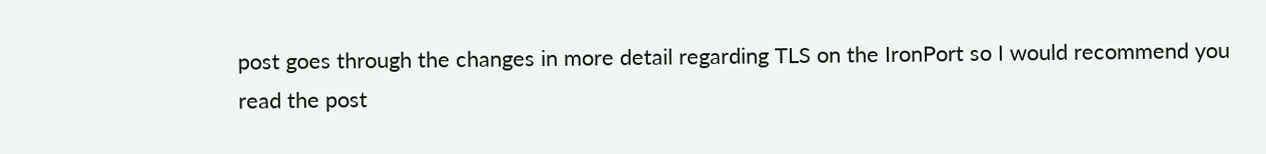post goes through the changes in more detail regarding TLS on the IronPort so I would recommend you read the post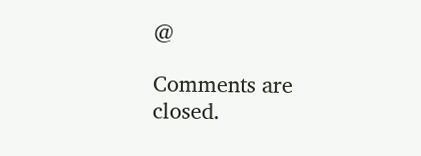@

Comments are closed.